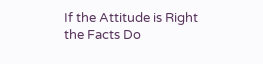If the Attitude is Right the Facts Do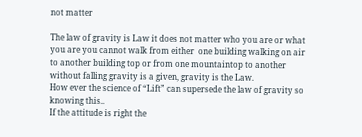not matter

The law of gravity is Law it does not matter who you are or what you are you cannot walk from either  one building walking on air to another building top or from one mountaintop to another without falling gravity is a given, gravity is the Law.
How ever the science of “Lift” can supersede the law of gravity so knowing this..
If the attitude is right the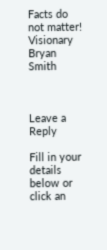Facts do not matter!
Visionary Bryan Smith



Leave a Reply

Fill in your details below or click an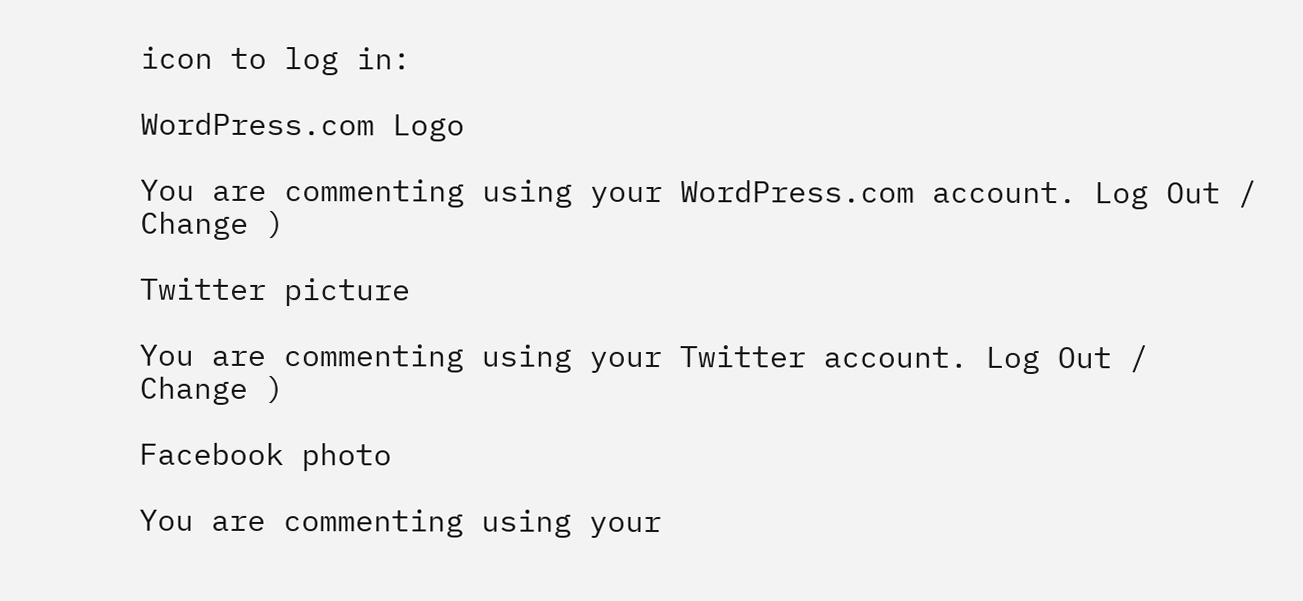icon to log in:

WordPress.com Logo

You are commenting using your WordPress.com account. Log Out /  Change )

Twitter picture

You are commenting using your Twitter account. Log Out /  Change )

Facebook photo

You are commenting using your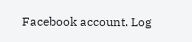Facebook account. Log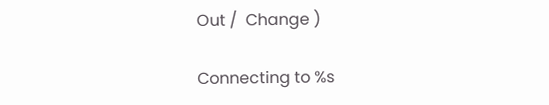Out /  Change )

Connecting to %s